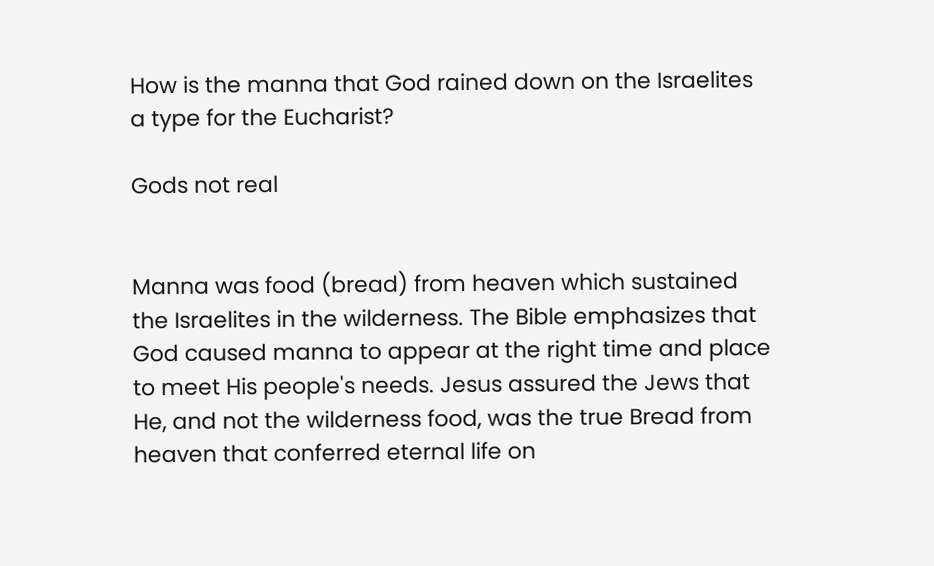How is the manna that God rained down on the Israelites a type for the Eucharist?

Gods not real


Manna was food (bread) from heaven which sustained the Israelites in the wilderness. The Bible emphasizes that God caused manna to appear at the right time and place to meet His people's needs. Jesus assured the Jews that He, and not the wilderness food, was the true Bread from heaven that conferred eternal life on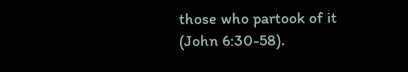those who partook of it (John 6:30-58).